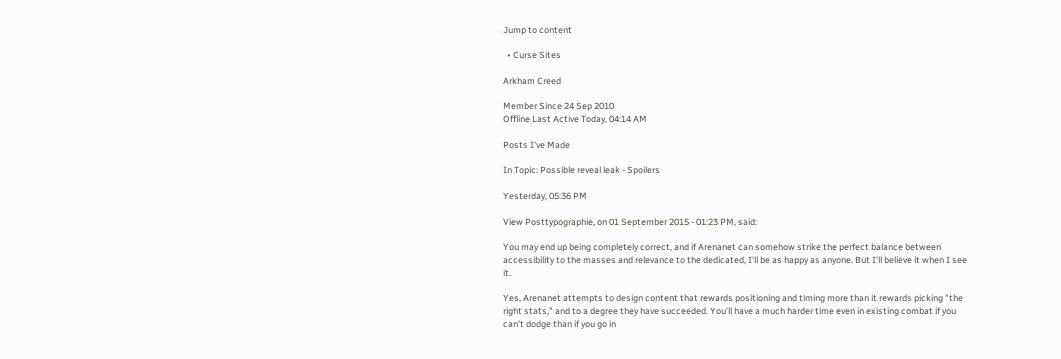Jump to content

  • Curse Sites

Arkham Creed

Member Since 24 Sep 2010
Offline Last Active Today, 04:14 AM

Posts I've Made

In Topic: Possible reveal leak - Spoilers

Yesterday, 05:36 PM

View Posttypographie, on 01 September 2015 - 01:23 PM, said:

You may end up being completely correct, and if Arenanet can somehow strike the perfect balance between accessibility to the masses and relevance to the dedicated, I'll be as happy as anyone. But I'll believe it when I see it.

Yes, Arenanet attempts to design content that rewards positioning and timing more than it rewards picking "the right stats," and to a degree they have succeeded. You'll have a much harder time even in existing combat if you can't dodge than if you go in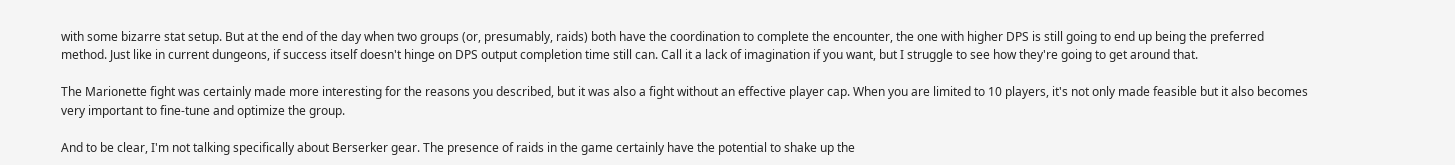with some bizarre stat setup. But at the end of the day when two groups (or, presumably, raids) both have the coordination to complete the encounter, the one with higher DPS is still going to end up being the preferred method. Just like in current dungeons, if success itself doesn't hinge on DPS output completion time still can. Call it a lack of imagination if you want, but I struggle to see how they're going to get around that.

The Marionette fight was certainly made more interesting for the reasons you described, but it was also a fight without an effective player cap. When you are limited to 10 players, it's not only made feasible but it also becomes very important to fine-tune and optimize the group.

And to be clear, I'm not talking specifically about Berserker gear. The presence of raids in the game certainly have the potential to shake up the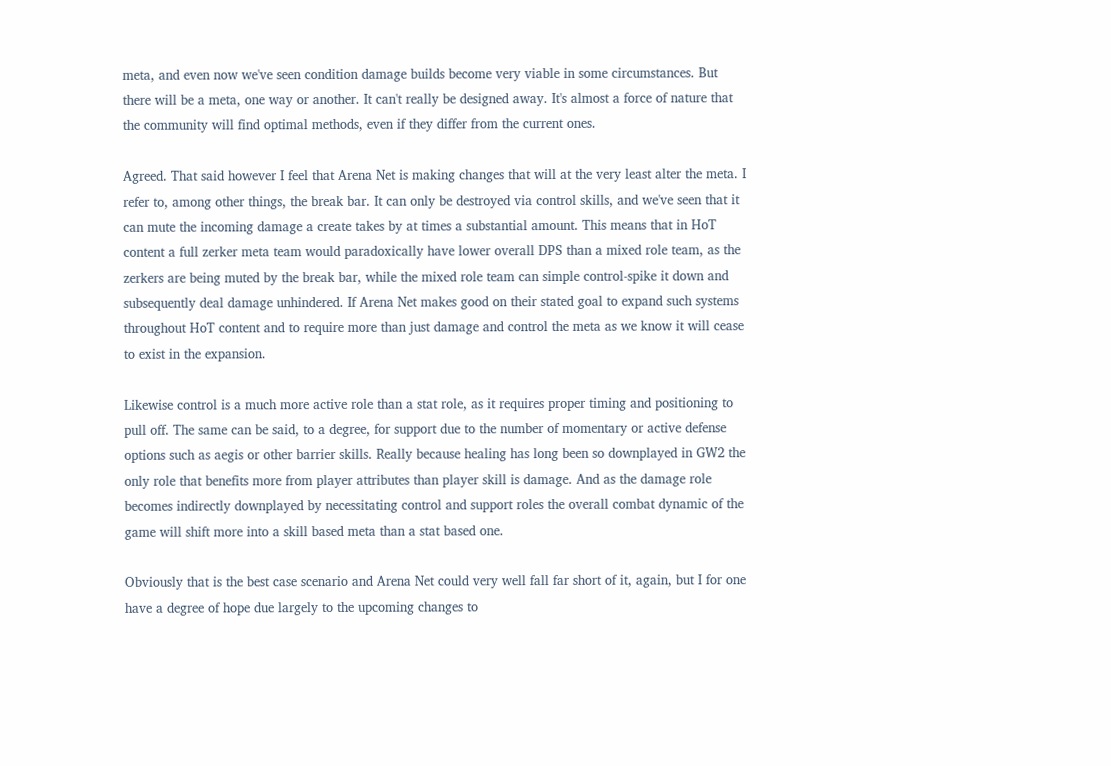meta, and even now we've seen condition damage builds become very viable in some circumstances. But there will be a meta, one way or another. It can't really be designed away. It's almost a force of nature that the community will find optimal methods, even if they differ from the current ones.

Agreed. That said however I feel that Arena Net is making changes that will at the very least alter the meta. I refer to, among other things, the break bar. It can only be destroyed via control skills, and we've seen that it can mute the incoming damage a create takes by at times a substantial amount. This means that in HoT content a full zerker meta team would paradoxically have lower overall DPS than a mixed role team, as the zerkers are being muted by the break bar, while the mixed role team can simple control-spike it down and subsequently deal damage unhindered. If Arena Net makes good on their stated goal to expand such systems throughout HoT content and to require more than just damage and control the meta as we know it will cease to exist in the expansion.

Likewise control is a much more active role than a stat role, as it requires proper timing and positioning to pull off. The same can be said, to a degree, for support due to the number of momentary or active defense options such as aegis or other barrier skills. Really because healing has long been so downplayed in GW2 the only role that benefits more from player attributes than player skill is damage. And as the damage role becomes indirectly downplayed by necessitating control and support roles the overall combat dynamic of the game will shift more into a skill based meta than a stat based one.

Obviously that is the best case scenario and Arena Net could very well fall far short of it, again, but I for one have a degree of hope due largely to the upcoming changes to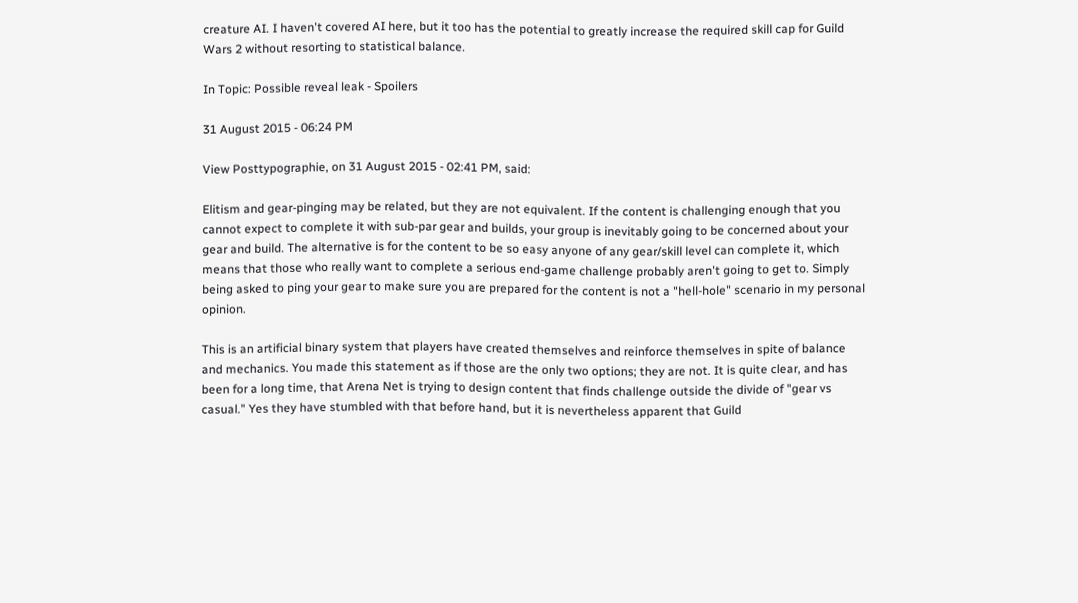creature AI. I haven't covered AI here, but it too has the potential to greatly increase the required skill cap for Guild Wars 2 without resorting to statistical balance.

In Topic: Possible reveal leak - Spoilers

31 August 2015 - 06:24 PM

View Posttypographie, on 31 August 2015 - 02:41 PM, said:

Elitism and gear-pinging may be related, but they are not equivalent. If the content is challenging enough that you cannot expect to complete it with sub-par gear and builds, your group is inevitably going to be concerned about your gear and build. The alternative is for the content to be so easy anyone of any gear/skill level can complete it, which means that those who really want to complete a serious end-game challenge probably aren't going to get to. Simply being asked to ping your gear to make sure you are prepared for the content is not a "hell-hole" scenario in my personal opinion.

This is an artificial binary system that players have created themselves and reinforce themselves in spite of balance and mechanics. You made this statement as if those are the only two options; they are not. It is quite clear, and has been for a long time, that Arena Net is trying to design content that finds challenge outside the divide of "gear vs casual." Yes they have stumbled with that before hand, but it is nevertheless apparent that Guild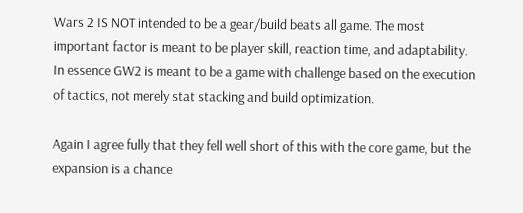Wars 2 IS NOT intended to be a gear/build beats all game. The most important factor is meant to be player skill, reaction time, and adaptability. In essence GW2 is meant to be a game with challenge based on the execution of tactics, not merely stat stacking and build optimization.

Again I agree fully that they fell well short of this with the core game, but the expansion is a chance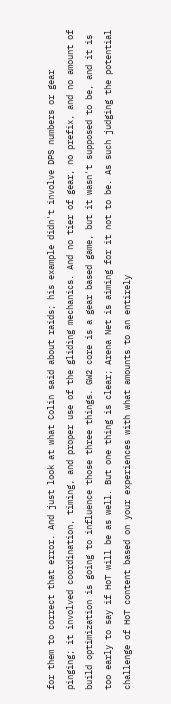for them to correct that error. And just look at what Colin said about raids; his example didn't involve DPS numbers or gear pinging; it involved coordination, timing, and proper use of the gliding mechanics. And no tier of gear, no prefix, and no amount of build optimization is going to influence those three things. GW2 core is a gear based game, but it wasn't supposed to be, and it is too early to say if HoT will be as well. But one thing is clear; Arena Net is aiming for it not to be. As such judging the potential challenge of HoT content based on your experiences with what amounts to an entirely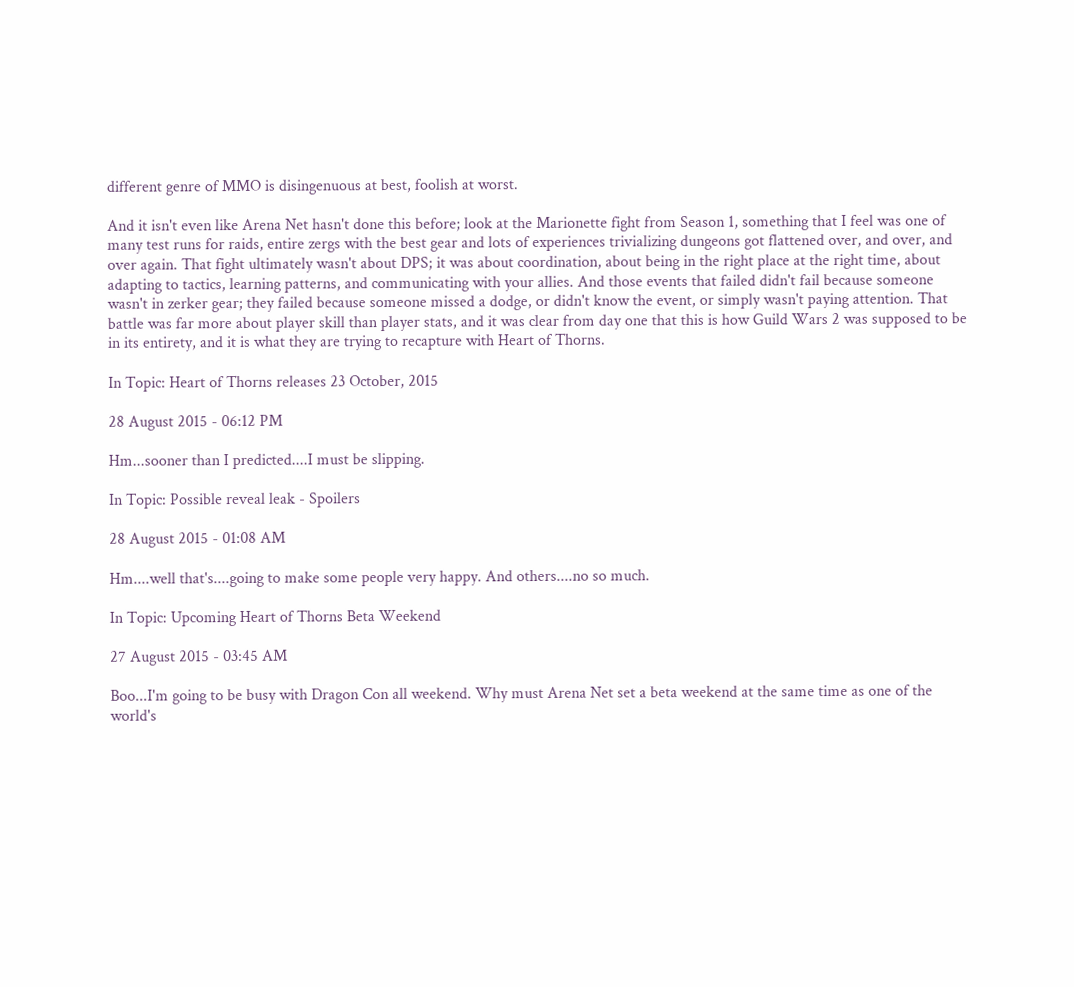different genre of MMO is disingenuous at best, foolish at worst.

And it isn't even like Arena Net hasn't done this before; look at the Marionette fight from Season 1, something that I feel was one of many test runs for raids, entire zergs with the best gear and lots of experiences trivializing dungeons got flattened over, and over, and over again. That fight ultimately wasn't about DPS; it was about coordination, about being in the right place at the right time, about adapting to tactics, learning patterns, and communicating with your allies. And those events that failed didn't fail because someone wasn't in zerker gear; they failed because someone missed a dodge, or didn't know the event, or simply wasn't paying attention. That battle was far more about player skill than player stats, and it was clear from day one that this is how Guild Wars 2 was supposed to be in its entirety, and it is what they are trying to recapture with Heart of Thorns.

In Topic: Heart of Thorns releases 23 October, 2015

28 August 2015 - 06:12 PM

Hm...sooner than I predicted....I must be slipping.

In Topic: Possible reveal leak - Spoilers

28 August 2015 - 01:08 AM

Hm....well that's....going to make some people very happy. And others....no so much.

In Topic: Upcoming Heart of Thorns Beta Weekend

27 August 2015 - 03:45 AM

Boo...I'm going to be busy with Dragon Con all weekend. Why must Arena Net set a beta weekend at the same time as one of the world's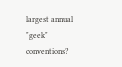largest annual "geek" conventions?